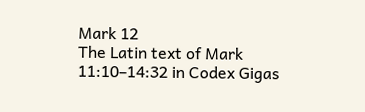Mark 12
The Latin text of Mark 11:10–14:32 in Codex Gigas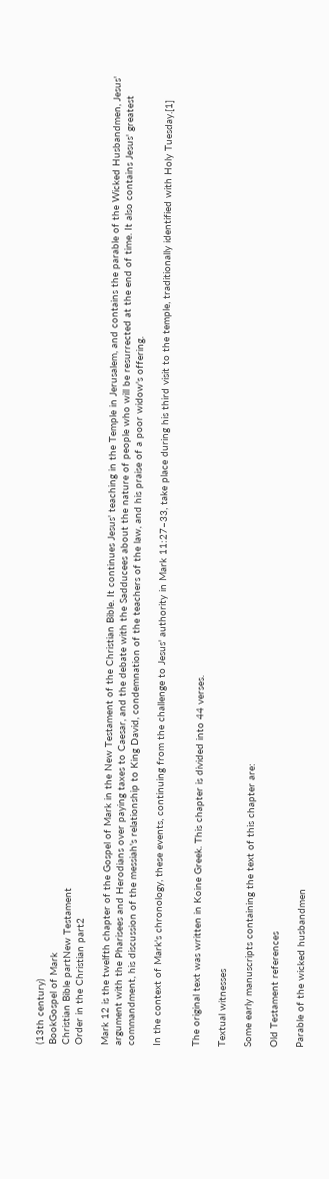(13th century)
BookGospel of Mark
Christian Bible partNew Testament
Order in the Christian part2

Mark 12 is the twelfth chapter of the Gospel of Mark in the New Testament of the Christian Bible. It continues Jesus' teaching in the Temple in Jerusalem, and contains the parable of the Wicked Husbandmen, Jesus' argument with the Pharisees and Herodians over paying taxes to Caesar, and the debate with the Sadducees about the nature of people who will be resurrected at the end of time. It also contains Jesus' greatest commandment, his discussion of the messiah's relationship to King David, condemnation of the teachers of the law, and his praise of a poor widow's offering.

In the context of Mark's chronology, these events, continuing from the challenge to Jesus' authority in Mark 11:27–33, take place during his third visit to the temple, traditionally identified with Holy Tuesday.[1]


The original text was written in Koine Greek. This chapter is divided into 44 verses.

Textual witnesses

Some early manuscripts containing the text of this chapter are:

Old Testament references

Parable of the wicked husbandmen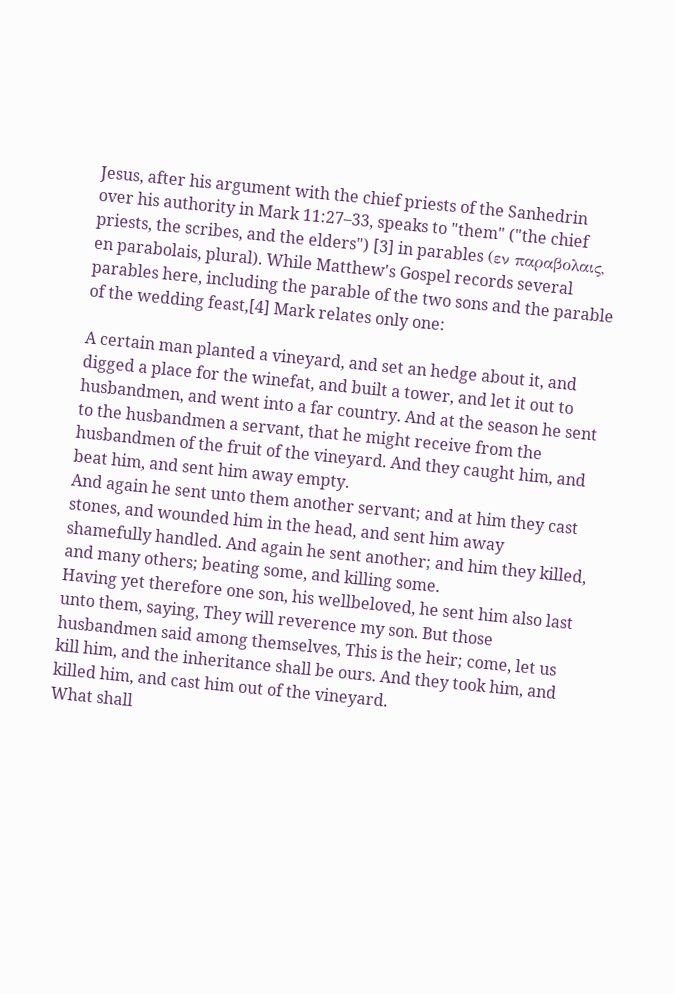Jesus, after his argument with the chief priests of the Sanhedrin over his authority in Mark 11:27–33, speaks to "them" ("the chief priests, the scribes, and the elders") [3] in parables (εν παραβολαις, en parabolais, plural). While Matthew's Gospel records several parables here, including the parable of the two sons and the parable of the wedding feast,[4] Mark relates only one:

A certain man planted a vineyard, and set an hedge about it, and digged a place for the winefat, and built a tower, and let it out to husbandmen, and went into a far country. And at the season he sent to the husbandmen a servant, that he might receive from the husbandmen of the fruit of the vineyard. And they caught him, and beat him, and sent him away empty.
And again he sent unto them another servant; and at him they cast stones, and wounded him in the head, and sent him away shamefully handled. And again he sent another; and him they killed, and many others; beating some, and killing some.
Having yet therefore one son, his wellbeloved, he sent him also last unto them, saying, They will reverence my son. But those husbandmen said among themselves, This is the heir; come, let us kill him, and the inheritance shall be ours. And they took him, and killed him, and cast him out of the vineyard.
What shall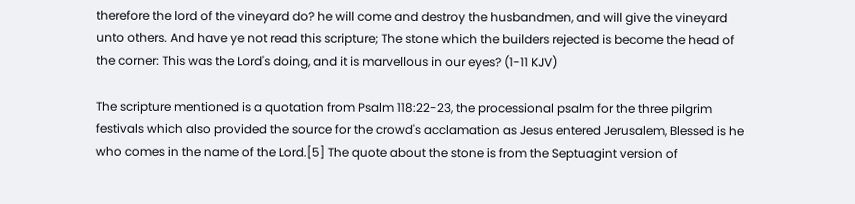therefore the lord of the vineyard do? he will come and destroy the husbandmen, and will give the vineyard unto others. And have ye not read this scripture; The stone which the builders rejected is become the head of the corner: This was the Lord's doing, and it is marvellous in our eyes? (1-11 KJV)

The scripture mentioned is a quotation from Psalm 118:22-23, the processional psalm for the three pilgrim festivals which also provided the source for the crowd's acclamation as Jesus entered Jerusalem, Blessed is he who comes in the name of the Lord.[5] The quote about the stone is from the Septuagint version of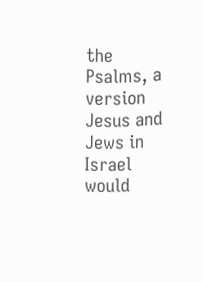the Psalms, a version Jesus and Jews in Israel would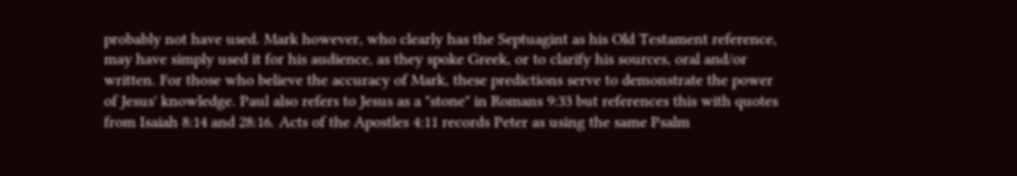probably not have used. Mark however, who clearly has the Septuagint as his Old Testament reference, may have simply used it for his audience, as they spoke Greek, or to clarify his sources, oral and/or written. For those who believe the accuracy of Mark, these predictions serve to demonstrate the power of Jesus' knowledge. Paul also refers to Jesus as a "stone" in Romans 9:33 but references this with quotes from Isaiah 8:14 and 28:16. Acts of the Apostles 4:11 records Peter as using the same Psalm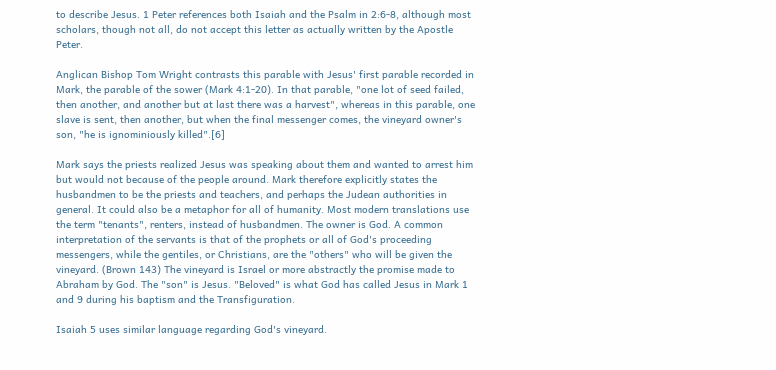to describe Jesus. 1 Peter references both Isaiah and the Psalm in 2:6-8, although most scholars, though not all, do not accept this letter as actually written by the Apostle Peter.

Anglican Bishop Tom Wright contrasts this parable with Jesus' first parable recorded in Mark, the parable of the sower (Mark 4:1-20). In that parable, "one lot of seed failed, then another, and another but at last there was a harvest", whereas in this parable, one slave is sent, then another, but when the final messenger comes, the vineyard owner's son, "he is ignominiously killed".[6]

Mark says the priests realized Jesus was speaking about them and wanted to arrest him but would not because of the people around. Mark therefore explicitly states the husbandmen to be the priests and teachers, and perhaps the Judean authorities in general. It could also be a metaphor for all of humanity. Most modern translations use the term "tenants", renters, instead of husbandmen. The owner is God. A common interpretation of the servants is that of the prophets or all of God's proceeding messengers, while the gentiles, or Christians, are the "others" who will be given the vineyard. (Brown 143) The vineyard is Israel or more abstractly the promise made to Abraham by God. The "son" is Jesus. "Beloved" is what God has called Jesus in Mark 1 and 9 during his baptism and the Transfiguration.

Isaiah 5 uses similar language regarding God's vineyard.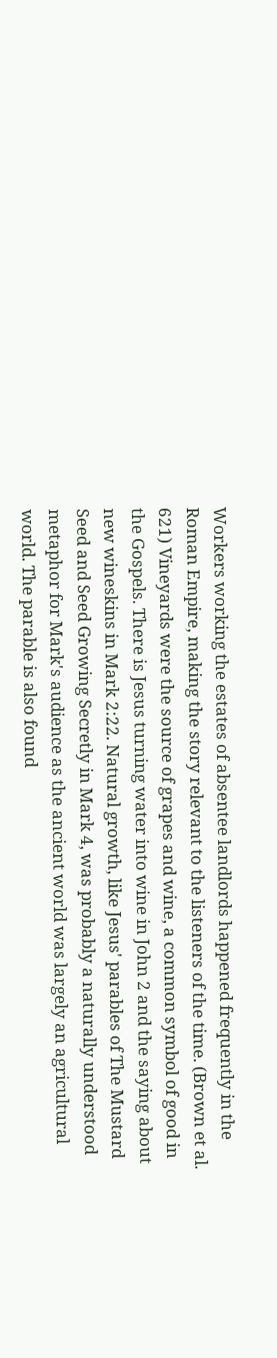Workers working the estates of absentee landlords happened frequently in the Roman Empire, making the story relevant to the listeners of the time. (Brown et al. 621) Vineyards were the source of grapes and wine, a common symbol of good in the Gospels. There is Jesus turning water into wine in John 2 and the saying about new wineskins in Mark 2:22. Natural growth, like Jesus' parables of The Mustard Seed and Seed Growing Secretly in Mark 4, was probably a naturally understood metaphor for Mark's audience as the ancient world was largely an agricultural world. The parable is also found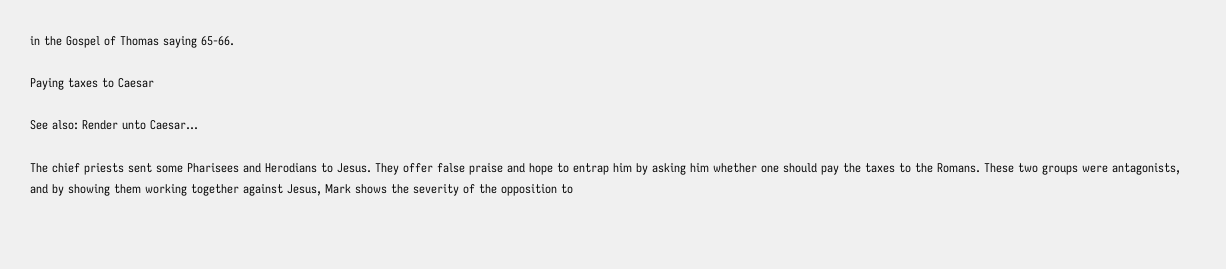in the Gospel of Thomas saying 65-66.

Paying taxes to Caesar

See also: Render unto Caesar...

The chief priests sent some Pharisees and Herodians to Jesus. They offer false praise and hope to entrap him by asking him whether one should pay the taxes to the Romans. These two groups were antagonists, and by showing them working together against Jesus, Mark shows the severity of the opposition to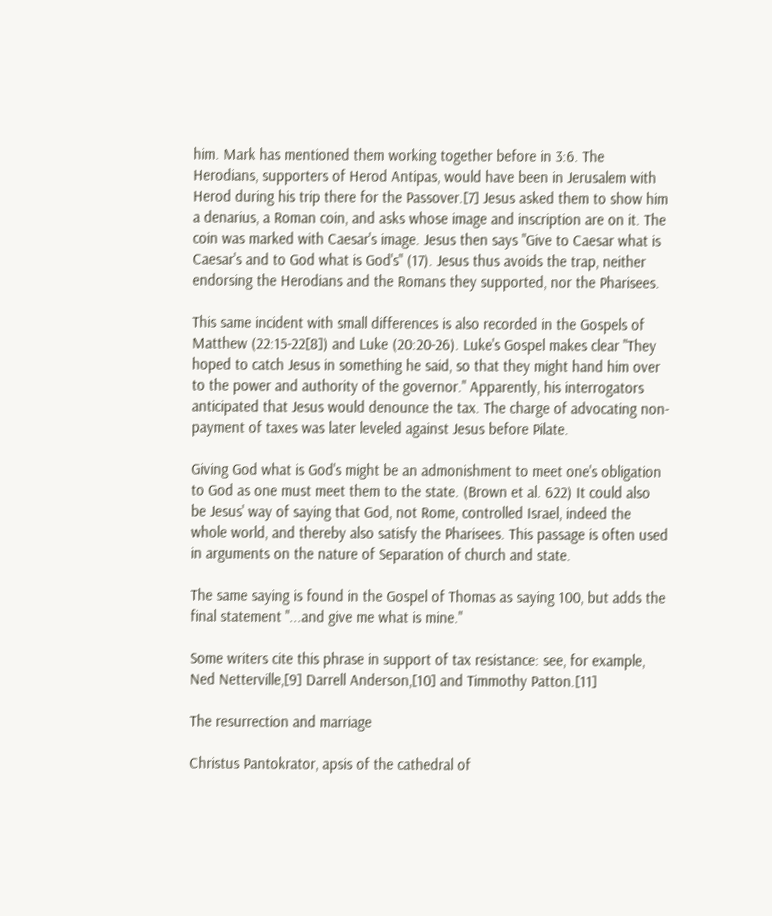him. Mark has mentioned them working together before in 3:6. The Herodians, supporters of Herod Antipas, would have been in Jerusalem with Herod during his trip there for the Passover.[7] Jesus asked them to show him a denarius, a Roman coin, and asks whose image and inscription are on it. The coin was marked with Caesar's image. Jesus then says "Give to Caesar what is Caesar's and to God what is God's" (17). Jesus thus avoids the trap, neither endorsing the Herodians and the Romans they supported, nor the Pharisees.

This same incident with small differences is also recorded in the Gospels of Matthew (22:15-22[8]) and Luke (20:20-26). Luke's Gospel makes clear "They hoped to catch Jesus in something he said, so that they might hand him over to the power and authority of the governor." Apparently, his interrogators anticipated that Jesus would denounce the tax. The charge of advocating non-payment of taxes was later leveled against Jesus before Pilate.

Giving God what is God's might be an admonishment to meet one's obligation to God as one must meet them to the state. (Brown et al. 622) It could also be Jesus' way of saying that God, not Rome, controlled Israel, indeed the whole world, and thereby also satisfy the Pharisees. This passage is often used in arguments on the nature of Separation of church and state.

The same saying is found in the Gospel of Thomas as saying 100, but adds the final statement "...and give me what is mine."

Some writers cite this phrase in support of tax resistance: see, for example, Ned Netterville,[9] Darrell Anderson,[10] and Timmothy Patton.[11]

The resurrection and marriage

Christus Pantokrator, apsis of the cathedral of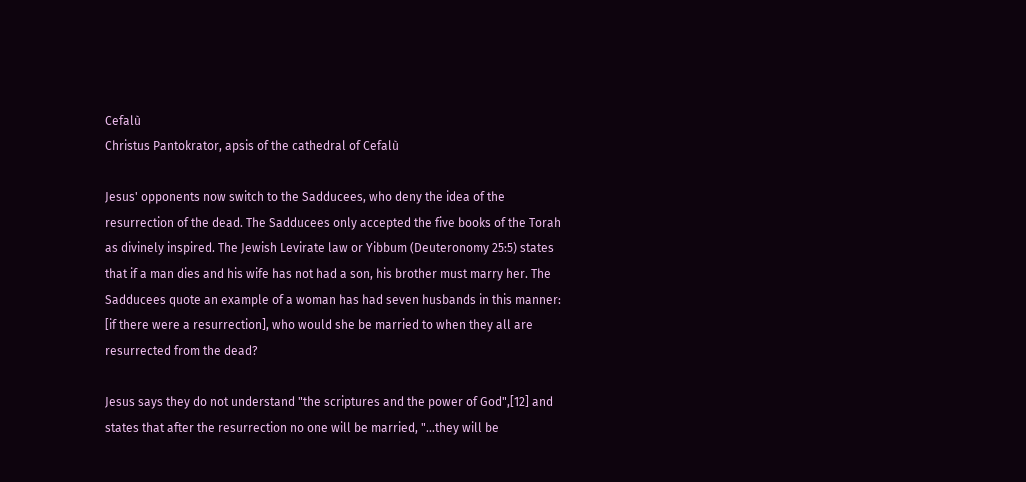Cefalù
Christus Pantokrator, apsis of the cathedral of Cefalù

Jesus' opponents now switch to the Sadducees, who deny the idea of the resurrection of the dead. The Sadducees only accepted the five books of the Torah as divinely inspired. The Jewish Levirate law or Yibbum (Deuteronomy 25:5) states that if a man dies and his wife has not had a son, his brother must marry her. The Sadducees quote an example of a woman has had seven husbands in this manner: [if there were a resurrection], who would she be married to when they all are resurrected from the dead?

Jesus says they do not understand "the scriptures and the power of God",[12] and states that after the resurrection no one will be married, "...they will be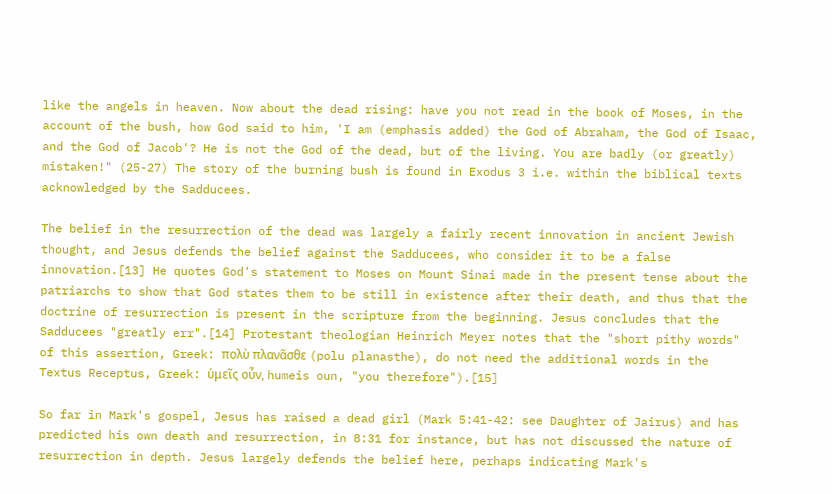like the angels in heaven. Now about the dead rising: have you not read in the book of Moses, in the account of the bush, how God said to him, 'I am (emphasis added) the God of Abraham, the God of Isaac, and the God of Jacob'? He is not the God of the dead, but of the living. You are badly (or greatly) mistaken!" (25-27) The story of the burning bush is found in Exodus 3 i.e. within the biblical texts acknowledged by the Sadducees.

The belief in the resurrection of the dead was largely a fairly recent innovation in ancient Jewish thought, and Jesus defends the belief against the Sadducees, who consider it to be a false innovation.[13] He quotes God's statement to Moses on Mount Sinai made in the present tense about the patriarchs to show that God states them to be still in existence after their death, and thus that the doctrine of resurrection is present in the scripture from the beginning. Jesus concludes that the Sadducees "greatly err".[14] Protestant theologian Heinrich Meyer notes that the "short pithy words" of this assertion, Greek: πολὺ πλανᾶσθε (polu planasthe), do not need the additional words in the Textus Receptus, Greek: ὑμεῖς οὖν, humeis oun, "you therefore").[15]

So far in Mark's gospel, Jesus has raised a dead girl (Mark 5:41-42: see Daughter of Jairus) and has predicted his own death and resurrection, in 8:31 for instance, but has not discussed the nature of resurrection in depth. Jesus largely defends the belief here, perhaps indicating Mark's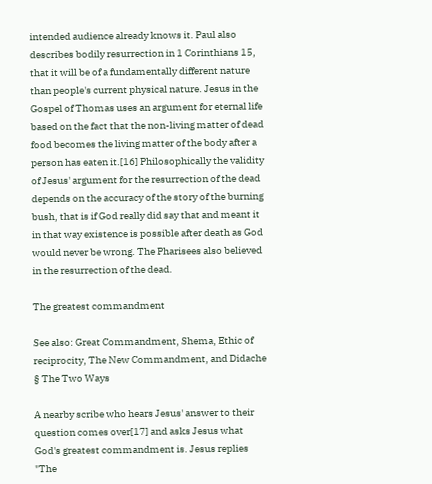intended audience already knows it. Paul also describes bodily resurrection in 1 Corinthians 15, that it will be of a fundamentally different nature than people's current physical nature. Jesus in the Gospel of Thomas uses an argument for eternal life based on the fact that the non-living matter of dead food becomes the living matter of the body after a person has eaten it.[16] Philosophically the validity of Jesus' argument for the resurrection of the dead depends on the accuracy of the story of the burning bush, that is if God really did say that and meant it in that way existence is possible after death as God would never be wrong. The Pharisees also believed in the resurrection of the dead.

The greatest commandment

See also: Great Commandment, Shema, Ethic of reciprocity, The New Commandment, and Didache § The Two Ways

A nearby scribe who hears Jesus' answer to their question comes over[17] and asks Jesus what God's greatest commandment is. Jesus replies "The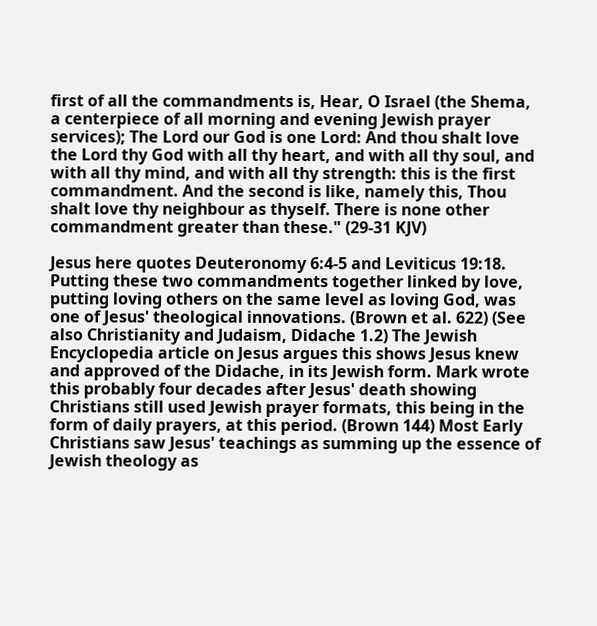first of all the commandments is, Hear, O Israel (the Shema, a centerpiece of all morning and evening Jewish prayer services); The Lord our God is one Lord: And thou shalt love the Lord thy God with all thy heart, and with all thy soul, and with all thy mind, and with all thy strength: this is the first commandment. And the second is like, namely this, Thou shalt love thy neighbour as thyself. There is none other commandment greater than these." (29-31 KJV)

Jesus here quotes Deuteronomy 6:4-5 and Leviticus 19:18. Putting these two commandments together linked by love, putting loving others on the same level as loving God, was one of Jesus' theological innovations. (Brown et al. 622) (See also Christianity and Judaism, Didache 1.2) The Jewish Encyclopedia article on Jesus argues this shows Jesus knew and approved of the Didache, in its Jewish form. Mark wrote this probably four decades after Jesus' death showing Christians still used Jewish prayer formats, this being in the form of daily prayers, at this period. (Brown 144) Most Early Christians saw Jesus' teachings as summing up the essence of Jewish theology as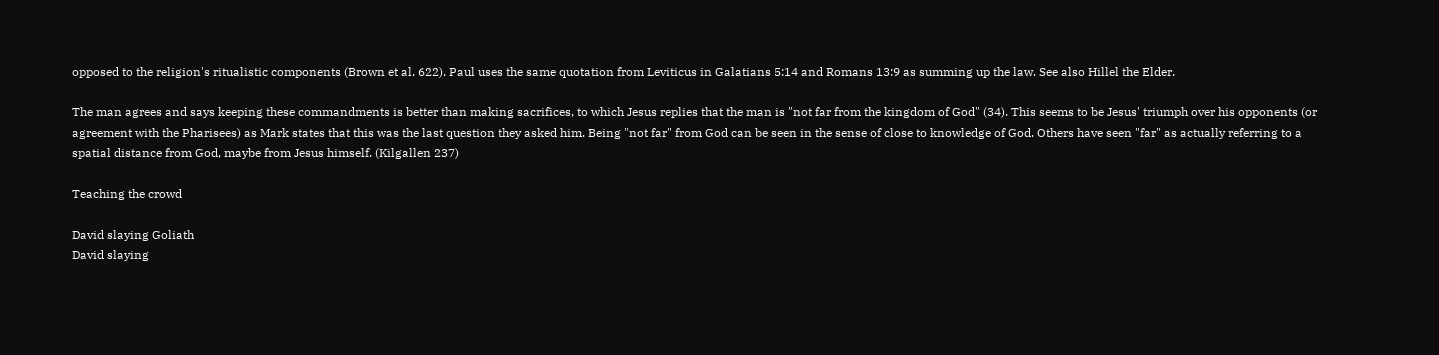opposed to the religion's ritualistic components (Brown et al. 622). Paul uses the same quotation from Leviticus in Galatians 5:14 and Romans 13:9 as summing up the law. See also Hillel the Elder.

The man agrees and says keeping these commandments is better than making sacrifices, to which Jesus replies that the man is "not far from the kingdom of God" (34). This seems to be Jesus' triumph over his opponents (or agreement with the Pharisees) as Mark states that this was the last question they asked him. Being "not far" from God can be seen in the sense of close to knowledge of God. Others have seen "far" as actually referring to a spatial distance from God, maybe from Jesus himself. (Kilgallen 237)

Teaching the crowd

David slaying Goliath
David slaying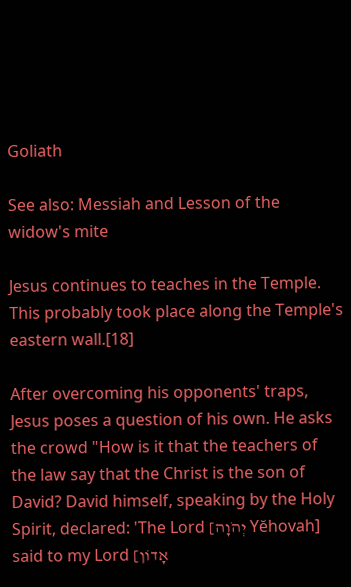Goliath

See also: Messiah and Lesson of the widow's mite

Jesus continues to teaches in the Temple. This probably took place along the Temple's eastern wall.[18]

After overcoming his opponents' traps, Jesus poses a question of his own. He asks the crowd "How is it that the teachers of the law say that the Christ is the son of David? David himself, speaking by the Holy Spirit, declared: 'The Lord [יְהֹוָה Yĕhovah] said to my Lord [אָדוֹן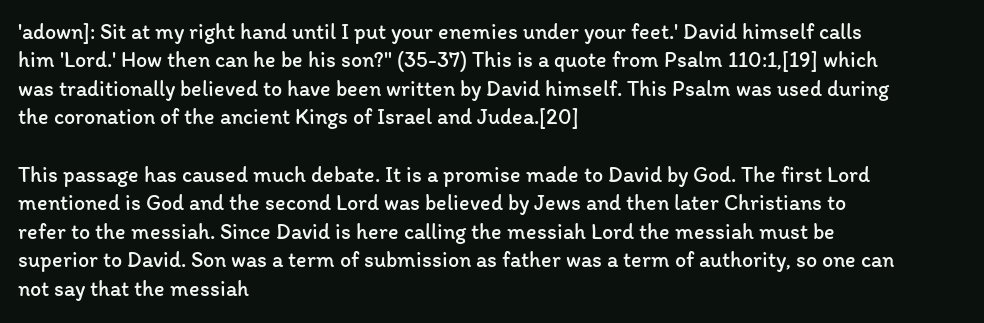'adown]: Sit at my right hand until I put your enemies under your feet.' David himself calls him 'Lord.' How then can he be his son?" (35-37) This is a quote from Psalm 110:1,[19] which was traditionally believed to have been written by David himself. This Psalm was used during the coronation of the ancient Kings of Israel and Judea.[20]

This passage has caused much debate. It is a promise made to David by God. The first Lord mentioned is God and the second Lord was believed by Jews and then later Christians to refer to the messiah. Since David is here calling the messiah Lord the messiah must be superior to David. Son was a term of submission as father was a term of authority, so one can not say that the messiah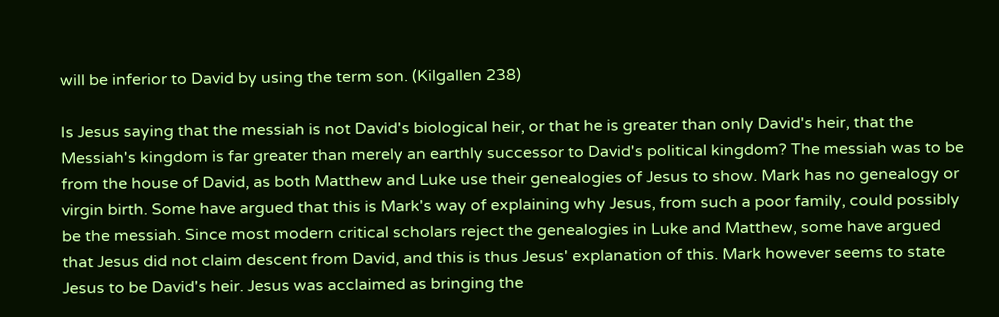will be inferior to David by using the term son. (Kilgallen 238)

Is Jesus saying that the messiah is not David's biological heir, or that he is greater than only David's heir, that the Messiah's kingdom is far greater than merely an earthly successor to David's political kingdom? The messiah was to be from the house of David, as both Matthew and Luke use their genealogies of Jesus to show. Mark has no genealogy or virgin birth. Some have argued that this is Mark's way of explaining why Jesus, from such a poor family, could possibly be the messiah. Since most modern critical scholars reject the genealogies in Luke and Matthew, some have argued that Jesus did not claim descent from David, and this is thus Jesus' explanation of this. Mark however seems to state Jesus to be David's heir. Jesus was acclaimed as bringing the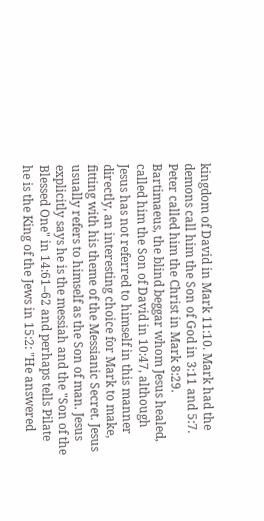kingdom of David in Mark 11:10. Mark had the demons call him the Son of God in 3:11 and 5:7. Peter called him the Christ in Mark 8:29. Bartimaeus, the blind beggar whom Jesus healed, called him the Son of David in 10:47, although Jesus has not referred to himself in this manner directly, an interesting choice for Mark to make, fitting with his theme of the Messianic Secret. Jesus usually refers to himself as the Son of man. Jesus explicitly says he is the messiah and the "Son of the Blessed One" in 14:61–62 and perhaps tells Pilate he is the King of the Jews in 15:2: "He answered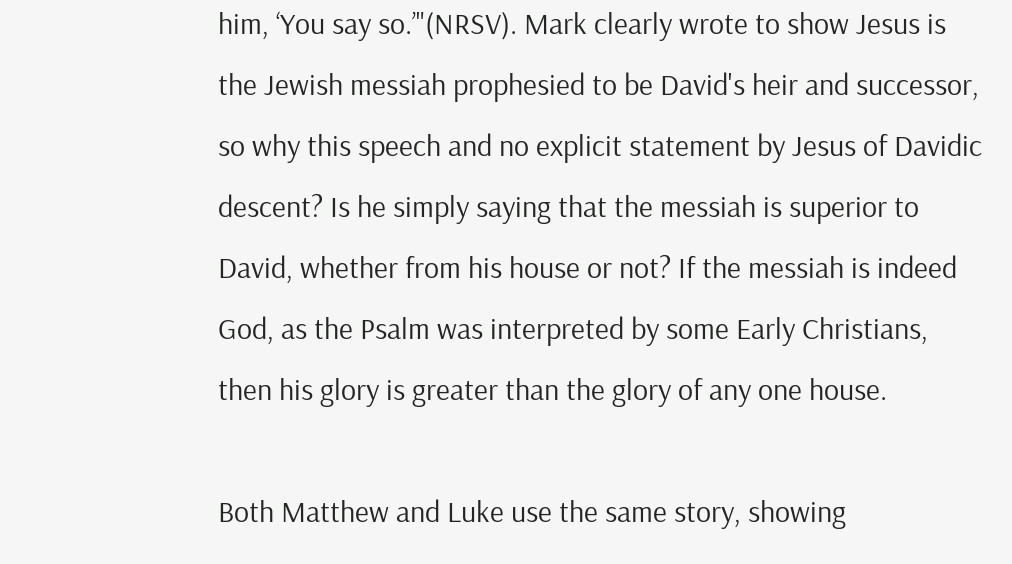him, ‘You say so.’"(NRSV). Mark clearly wrote to show Jesus is the Jewish messiah prophesied to be David's heir and successor, so why this speech and no explicit statement by Jesus of Davidic descent? Is he simply saying that the messiah is superior to David, whether from his house or not? If the messiah is indeed God, as the Psalm was interpreted by some Early Christians, then his glory is greater than the glory of any one house.

Both Matthew and Luke use the same story, showing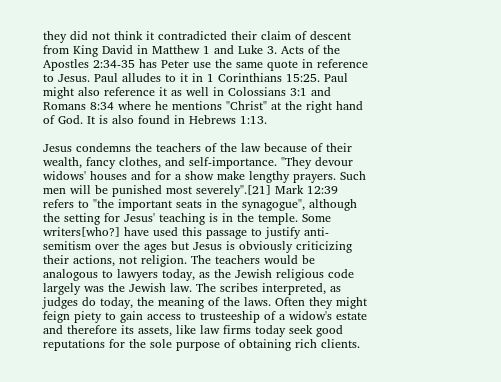they did not think it contradicted their claim of descent from King David in Matthew 1 and Luke 3. Acts of the Apostles 2:34-35 has Peter use the same quote in reference to Jesus. Paul alludes to it in 1 Corinthians 15:25. Paul might also reference it as well in Colossians 3:1 and Romans 8:34 where he mentions "Christ" at the right hand of God. It is also found in Hebrews 1:13.

Jesus condemns the teachers of the law because of their wealth, fancy clothes, and self-importance. "They devour widows' houses and for a show make lengthy prayers. Such men will be punished most severely".[21] Mark 12:39 refers to "the important seats in the synagogue", although the setting for Jesus' teaching is in the temple. Some writers[who?] have used this passage to justify anti-semitism over the ages but Jesus is obviously criticizing their actions, not religion. The teachers would be analogous to lawyers today, as the Jewish religious code largely was the Jewish law. The scribes interpreted, as judges do today, the meaning of the laws. Often they might feign piety to gain access to trusteeship of a widow's estate and therefore its assets, like law firms today seek good reputations for the sole purpose of obtaining rich clients.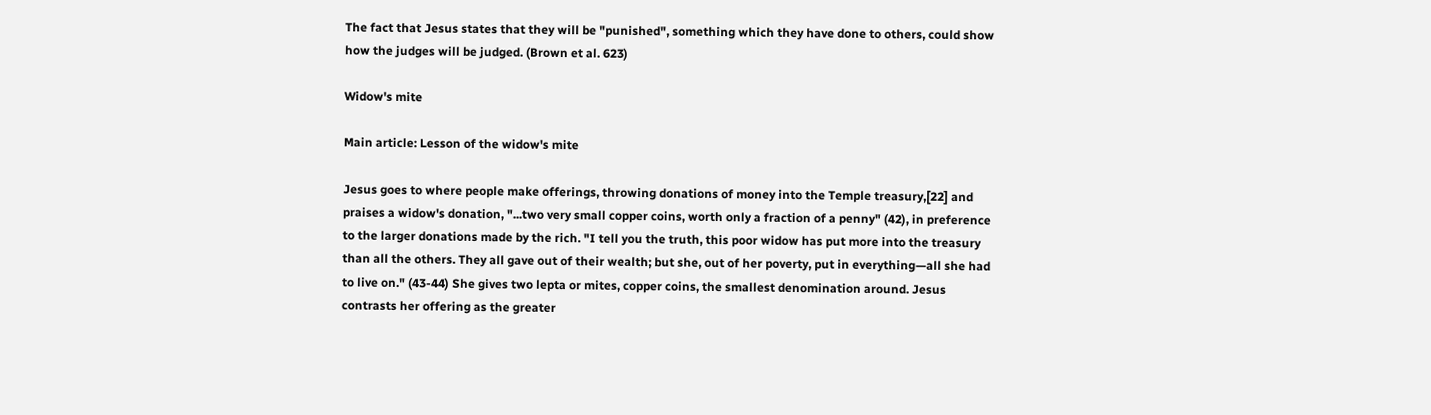The fact that Jesus states that they will be "punished", something which they have done to others, could show how the judges will be judged. (Brown et al. 623)

Widow's mite

Main article: Lesson of the widow's mite

Jesus goes to where people make offerings, throwing donations of money into the Temple treasury,[22] and praises a widow's donation, "...two very small copper coins, worth only a fraction of a penny" (42), in preference to the larger donations made by the rich. "I tell you the truth, this poor widow has put more into the treasury than all the others. They all gave out of their wealth; but she, out of her poverty, put in everything—all she had to live on." (43-44) She gives two lepta or mites, copper coins, the smallest denomination around. Jesus contrasts her offering as the greater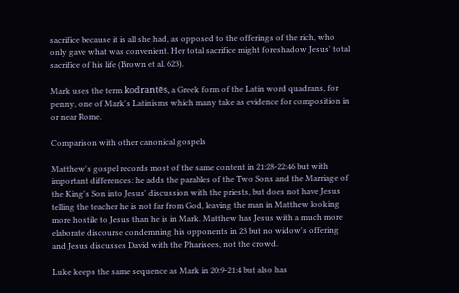sacrifice because it is all she had, as opposed to the offerings of the rich, who only gave what was convenient. Her total sacrifice might foreshadow Jesus' total sacrifice of his life (Brown et al. 623).

Mark uses the term kodrantēs, a Greek form of the Latin word quadrans, for penny, one of Mark's Latinisms which many take as evidence for composition in or near Rome.

Comparison with other canonical gospels

Matthew's gospel records most of the same content in 21:28-22:46 but with important differences: he adds the parables of the Two Sons and the Marriage of the King's Son into Jesus' discussion with the priests, but does not have Jesus telling the teacher he is not far from God, leaving the man in Matthew looking more hostile to Jesus than he is in Mark. Matthew has Jesus with a much more elaborate discourse condemning his opponents in 23 but no widow's offering and Jesus discusses David with the Pharisees, not the crowd.

Luke keeps the same sequence as Mark in 20:9-21:4 but also has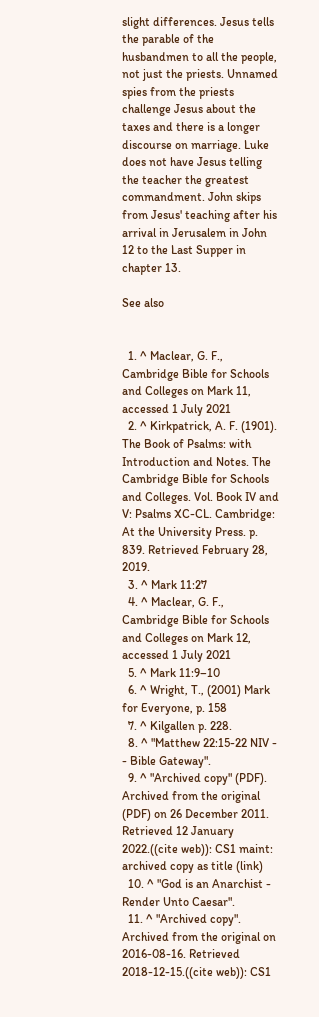slight differences. Jesus tells the parable of the husbandmen to all the people, not just the priests. Unnamed spies from the priests challenge Jesus about the taxes and there is a longer discourse on marriage. Luke does not have Jesus telling the teacher the greatest commandment. John skips from Jesus' teaching after his arrival in Jerusalem in John 12 to the Last Supper in chapter 13.

See also


  1. ^ Maclear, G. F., Cambridge Bible for Schools and Colleges on Mark 11, accessed 1 July 2021
  2. ^ Kirkpatrick, A. F. (1901). The Book of Psalms: with Introduction and Notes. The Cambridge Bible for Schools and Colleges. Vol. Book IV and V: Psalms XC-CL. Cambridge: At the University Press. p. 839. Retrieved February 28, 2019.
  3. ^ Mark 11:27
  4. ^ Maclear, G. F., Cambridge Bible for Schools and Colleges on Mark 12, accessed 1 July 2021
  5. ^ Mark 11:9–10
  6. ^ Wright, T., (2001) Mark for Everyone, p. 158
  7. ^ Kilgallen p. 228.
  8. ^ "Matthew 22:15-22 NIV - - Bible Gateway".
  9. ^ "Archived copy" (PDF). Archived from the original (PDF) on 26 December 2011. Retrieved 12 January 2022.((cite web)): CS1 maint: archived copy as title (link)
  10. ^ "God is an Anarchist - Render Unto Caesar".
  11. ^ "Archived copy". Archived from the original on 2016-08-16. Retrieved 2018-12-15.((cite web)): CS1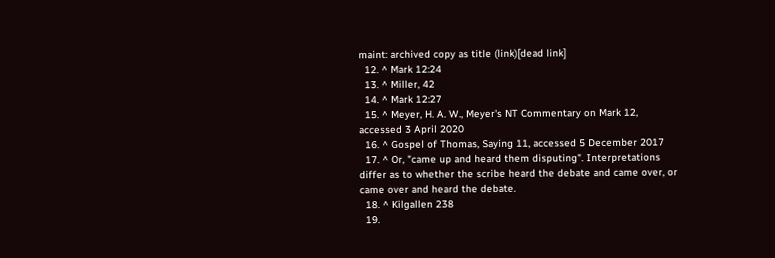maint: archived copy as title (link)[dead link]
  12. ^ Mark 12:24
  13. ^ Miller, 42
  14. ^ Mark 12:27
  15. ^ Meyer, H. A. W., Meyer's NT Commentary on Mark 12, accessed 3 April 2020
  16. ^ Gospel of Thomas, Saying 11, accessed 5 December 2017
  17. ^ Or, "came up and heard them disputing". Interpretations differ as to whether the scribe heard the debate and came over, or came over and heard the debate.
  18. ^ Kilgallen 238
  19.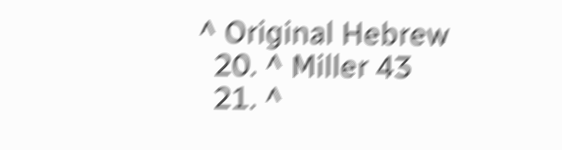^ Original Hebrew
  20. ^ Miller 43
  21. ^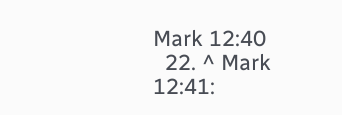Mark 12:40
  22. ^ Mark 12:41: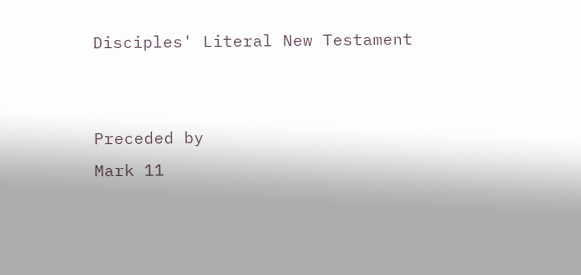Disciples' Literal New Testament


Preceded by
Mark 11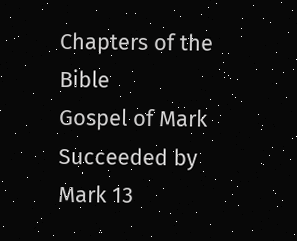Chapters of the Bible
Gospel of Mark
Succeeded by
Mark 13